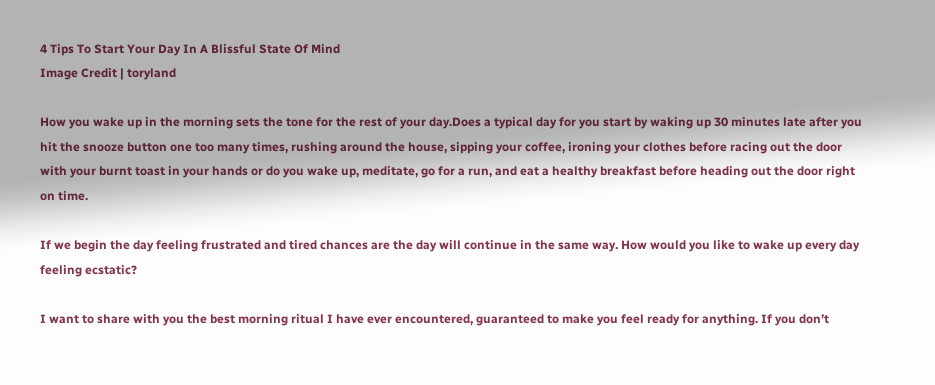4 Tips To Start Your Day In A Blissful State Of Mind
Image Credit | toryland

How you wake up in the morning sets the tone for the rest of your day.Does a typical day for you start by waking up 30 minutes late after you hit the snooze button one too many times, rushing around the house, sipping your coffee, ironing your clothes before racing out the door with your burnt toast in your hands or do you wake up, meditate, go for a run, and eat a healthy breakfast before heading out the door right on time.

If we begin the day feeling frustrated and tired chances are the day will continue in the same way. How would you like to wake up every day feeling ecstatic?

I want to share with you the best morning ritual I have ever encountered, guaranteed to make you feel ready for anything. If you don’t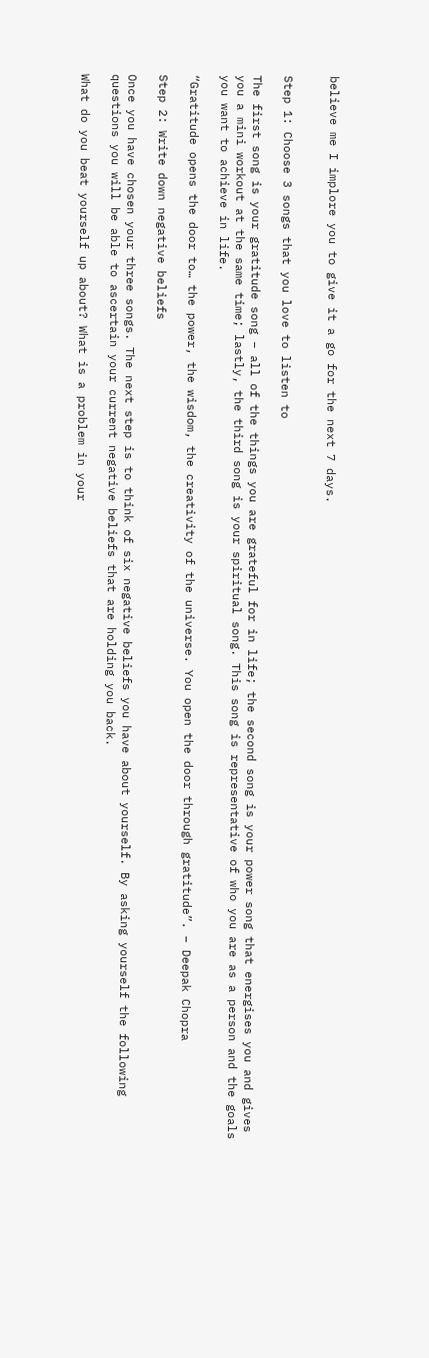believe me I implore you to give it a go for the next 7 days.


Step 1: Choose 3 songs that you love to listen to

The first song is your gratitude song – all of the things you are grateful for in life; the second song is your power song that energises you and gives you a mini workout at the same time; lastly, the third song is your spiritual song. This song is representative of who you are as a person and the goals you want to achieve in life.

“Gratitude opens the door to… the power, the wisdom, the creativity of the universe. You open the door through gratitude”. – Deepak Chopra

Step 2: Write down negative beliefs

Once you have chosen your three songs. The next step is to think of six negative beliefs you have about yourself. By asking yourself the following questions you will be able to ascertain your current negative beliefs that are holding you back.

What do you beat yourself up about? What is a problem in your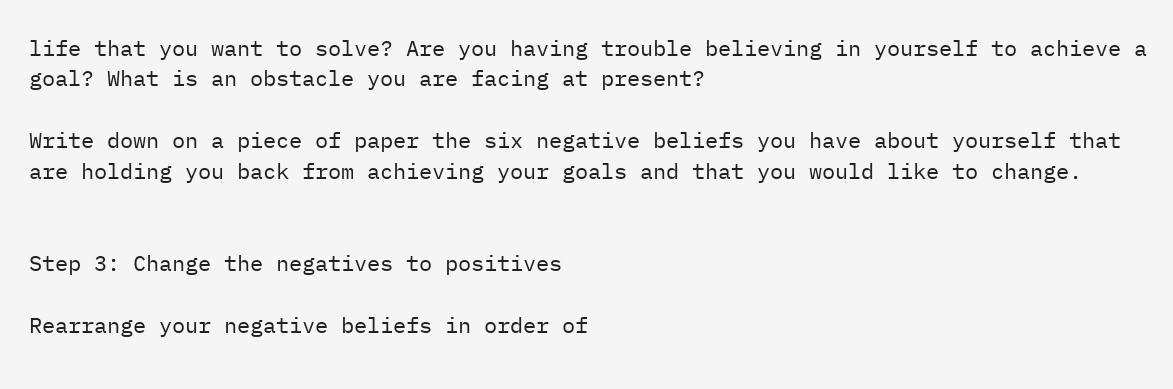life that you want to solve? Are you having trouble believing in yourself to achieve a goal? What is an obstacle you are facing at present?

Write down on a piece of paper the six negative beliefs you have about yourself that are holding you back from achieving your goals and that you would like to change.


Step 3: Change the negatives to positives

Rearrange your negative beliefs in order of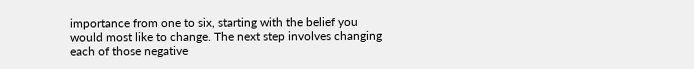importance from one to six, starting with the belief you would most like to change. The next step involves changing each of those negative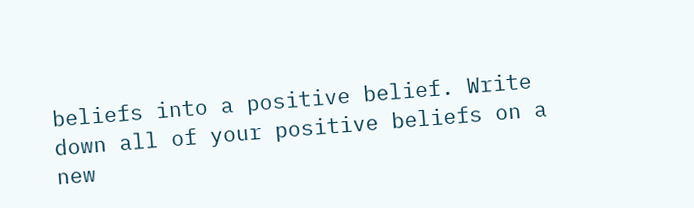beliefs into a positive belief. Write down all of your positive beliefs on a new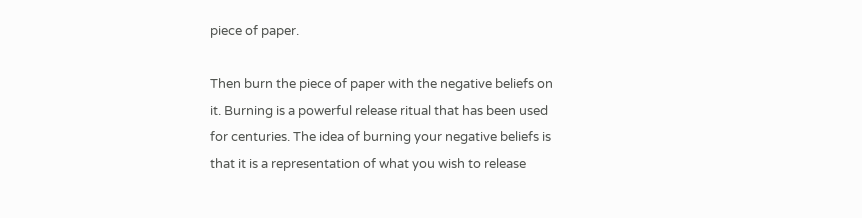piece of paper.

Then burn the piece of paper with the negative beliefs on it. Burning is a powerful release ritual that has been used for centuries. The idea of burning your negative beliefs is that it is a representation of what you wish to release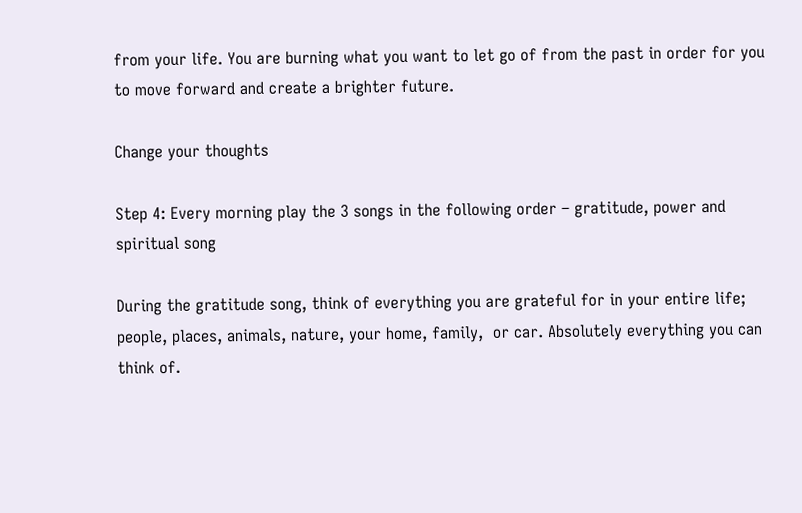from your life. You are burning what you want to let go of from the past in order for you to move forward and create a brighter future.

Change your thoughts

Step 4: Every morning play the 3 songs in the following order – gratitude, power and spiritual song

During the gratitude song, think of everything you are grateful for in your entire life; people, places, animals, nature, your home, family,  or car. Absolutely everything you can think of.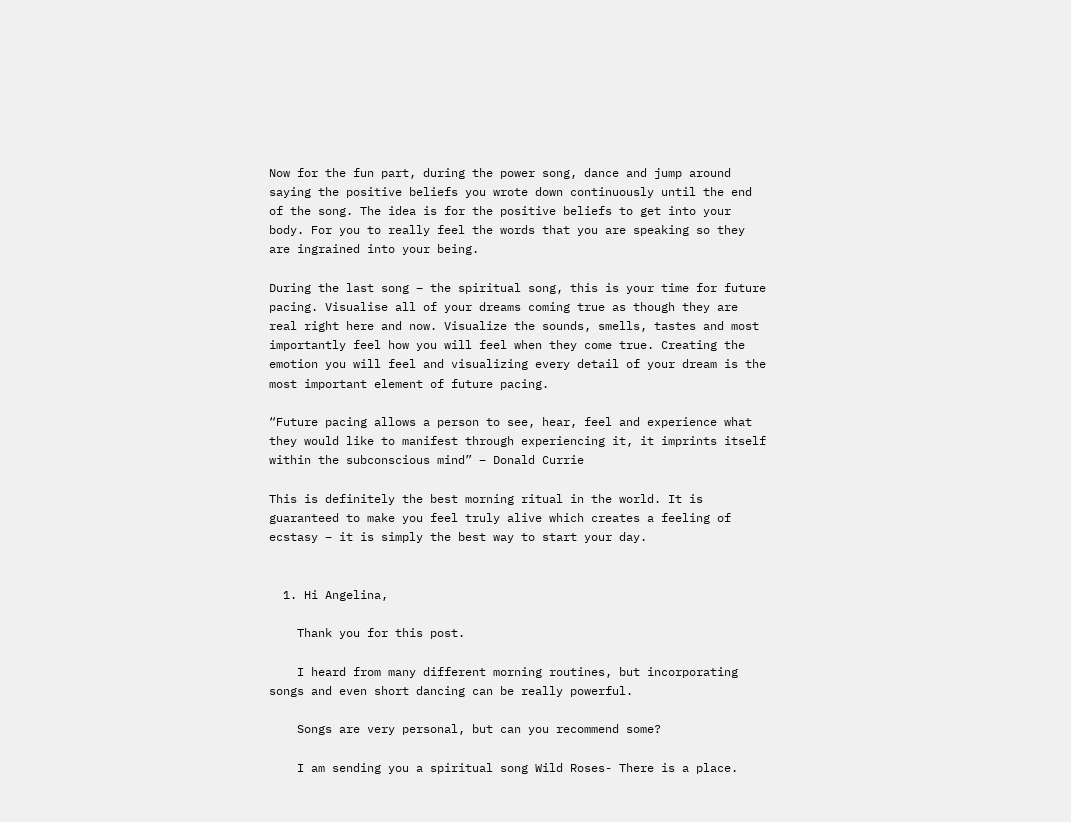Now for the fun part, during the power song, dance and jump around saying the positive beliefs you wrote down continuously until the end of the song. The idea is for the positive beliefs to get into your body. For you to really feel the words that you are speaking so they are ingrained into your being.

During the last song – the spiritual song, this is your time for future pacing. Visualise all of your dreams coming true as though they are real right here and now. Visualize the sounds, smells, tastes and most importantly feel how you will feel when they come true. Creating the emotion you will feel and visualizing every detail of your dream is the most important element of future pacing.

“Future pacing allows a person to see, hear, feel and experience what they would like to manifest through experiencing it, it imprints itself within the subconscious mind” – Donald Currie

This is definitely the best morning ritual in the world. It is guaranteed to make you feel truly alive which creates a feeling of ecstasy – it is simply the best way to start your day.


  1. Hi Angelina,

    Thank you for this post.

    I heard from many different morning routines, but incorporating songs and even short dancing can be really powerful.

    Songs are very personal, but can you recommend some?

    I am sending you a spiritual song Wild Roses- There is a place.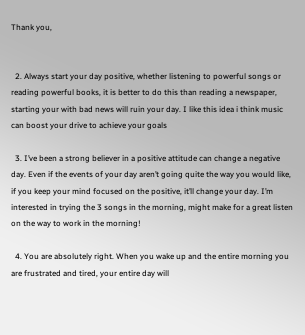Thank you,


  2. Always start your day positive, whether listening to powerful songs or reading powerful books, it is better to do this than reading a newspaper, starting your with bad news will ruin your day. I like this idea i think music can boost your drive to achieve your goals

  3. I’ve been a strong believer in a positive attitude can change a negative day. Even if the events of your day aren’t going quite the way you would like, if you keep your mind focused on the positive, it’ll change your day. I’m interested in trying the 3 songs in the morning, might make for a great listen on the way to work in the morning!

  4. You are absolutely right. When you wake up and the entire morning you are frustrated and tired, your entire day will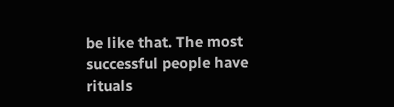be like that. The most successful people have rituals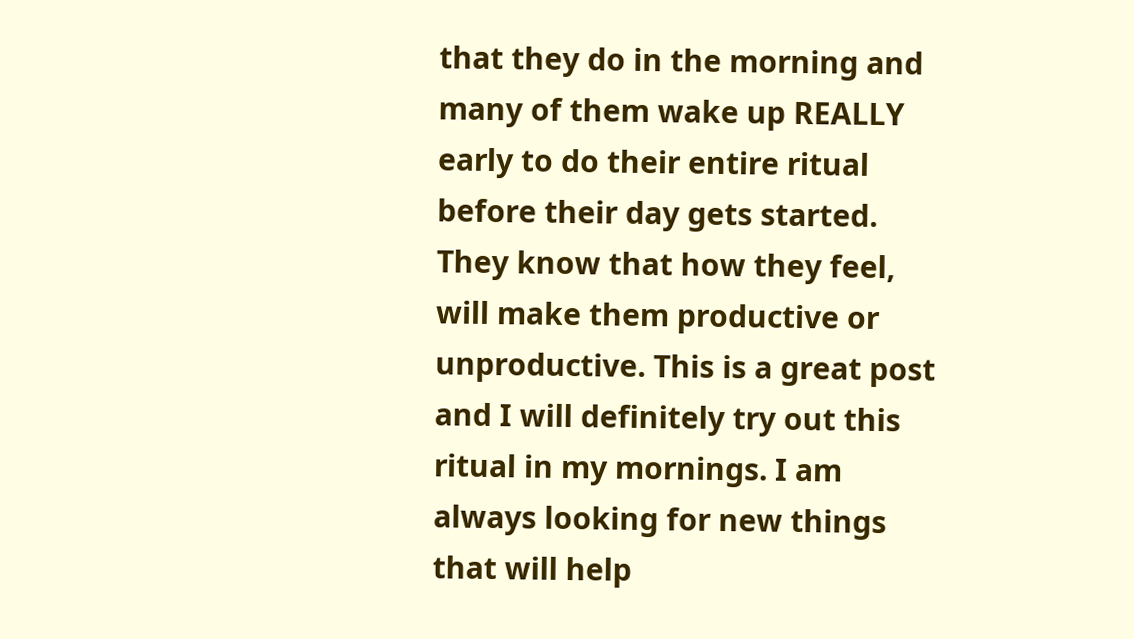that they do in the morning and many of them wake up REALLY early to do their entire ritual before their day gets started. They know that how they feel, will make them productive or unproductive. This is a great post and I will definitely try out this ritual in my mornings. I am always looking for new things that will help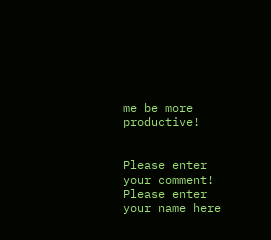me be more productive!


Please enter your comment!
Please enter your name here